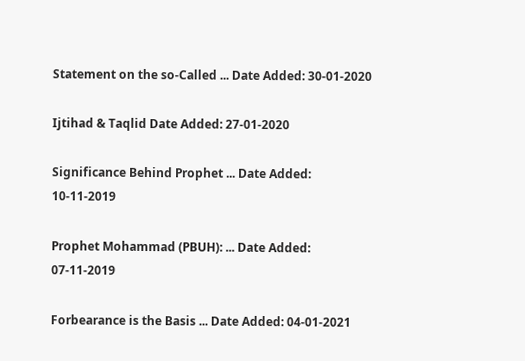Statement on the so-Called ... Date Added: 30-01-2020

Ijtihad & Taqlid Date Added: 27-01-2020

Significance Behind Prophet ... Date Added: 10-11-2019

Prophet Mohammad (PBUH): ... Date Added: 07-11-2019

Forbearance is the Basis ... Date Added: 04-01-2021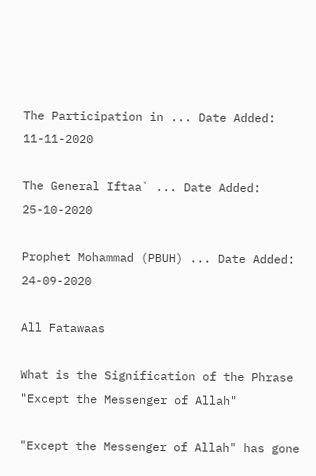The Participation in ... Date Added: 11-11-2020

The General Iftaa` ... Date Added: 25-10-2020

Prophet Mohammad (PBUH) ... Date Added: 24-09-2020

All Fatawaas

What is the Signification of the Phrase "Except the Messenger of Allah"

"Except the Messenger of Allah" has gone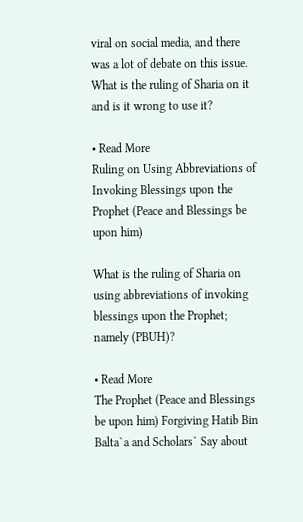viral on social media, and there was a lot of debate on this issue. What is the ruling of Sharia on it and is it wrong to use it?

• Read More
Ruling on Using Abbreviations of Invoking Blessings upon the Prophet (Peace and Blessings be upon him)

What is the ruling of Sharia on using abbreviations of invoking blessings upon the Prophet; namely (PBUH)?

• Read More
The Prophet (Peace and Blessings be upon him) Forgiving Hatib Bin Balta`a and Scholars` Say about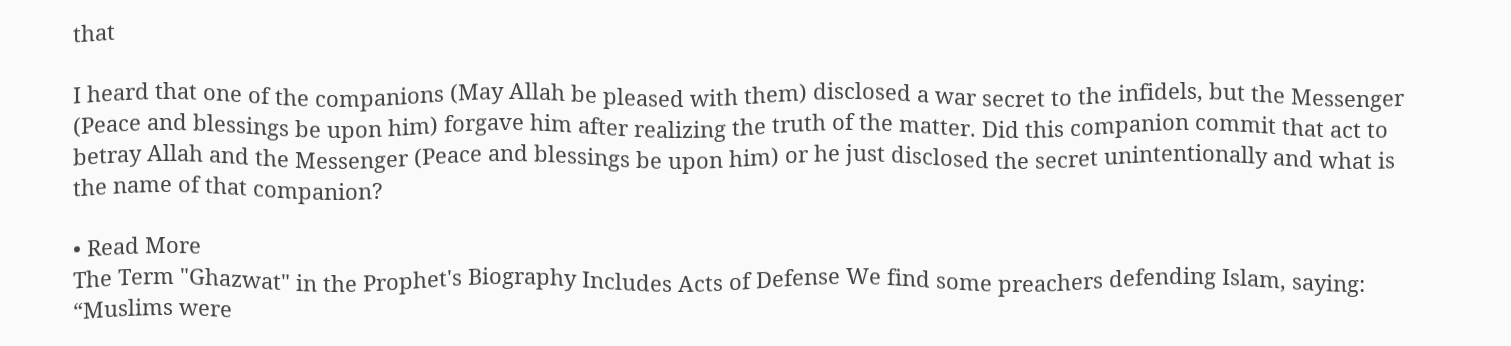that

I heard that one of the companions (May Allah be pleased with them) disclosed a war secret to the infidels, but the Messenger (Peace and blessings be upon him) forgave him after realizing the truth of the matter. Did this companion commit that act to betray Allah and the Messenger (Peace and blessings be upon him) or he just disclosed the secret unintentionally and what is the name of that companion?

• Read More
The Term "Ghazwat" in the Prophet's Biography Includes Acts of Defense We find some preachers defending Islam, saying: “Muslims were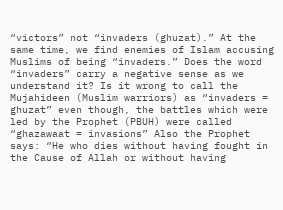“victors” not “invaders (ghuzat).” At the same time, we find enemies of Islam accusing Muslims of being “invaders.” Does the word “invaders” carry a negative sense as we understand it? Is it wrong to call the Mujahideen (Muslim warriors) as “invaders = ghuzat” even though, the battles which were led by the Prophet (PBUH) were called “ghazawaat = invasions” Also the Prophet says: “He who dies without having fought in the Cause of Allah or without having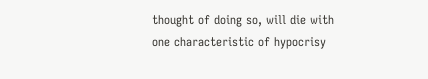thought of doing so, will die with one characteristic of hypocrisy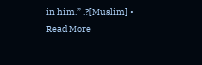in him.” .?[Muslim] • Read More